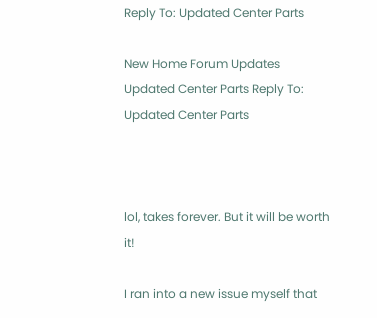Reply To: Updated Center Parts

New Home Forum Updates Updated Center Parts Reply To: Updated Center Parts



lol, takes forever. But it will be worth it!

I ran into a new issue myself that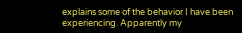explains some of the behavior I have been experiencing. Apparently my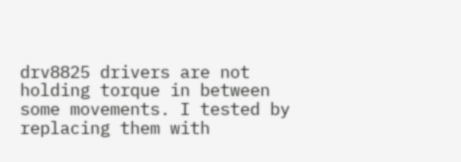drv8825 drivers are not holding torque in between some movements. I tested by replacing them with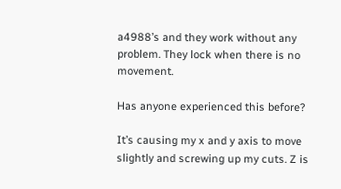a4988’s and they work without any problem. They lock when there is no movement.

Has anyone experienced this before?

It’s causing my x and y axis to move slightly and screwing up my cuts. Z is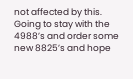not affected by this.
Going to stay with the 4988’s and order some new 8825’s and hope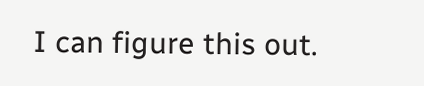I can figure this out.